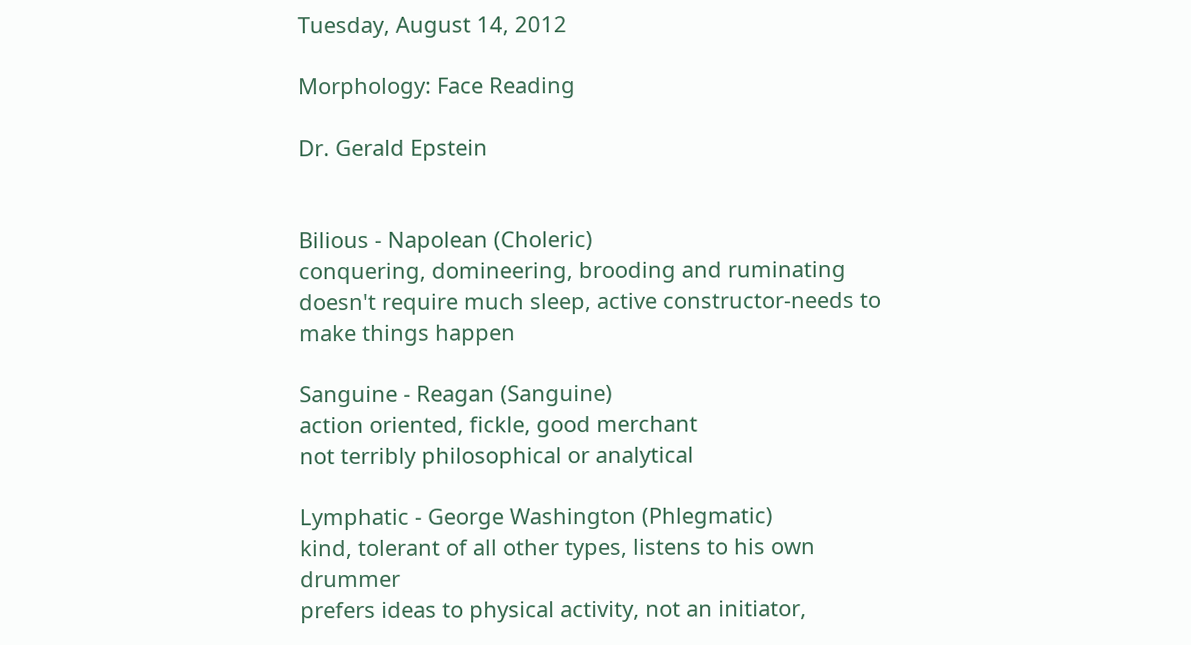Tuesday, August 14, 2012

Morphology: Face Reading

Dr. Gerald Epstein


Bilious - Napolean (Choleric)
conquering, domineering, brooding and ruminating
doesn't require much sleep, active constructor-needs to make things happen

Sanguine - Reagan (Sanguine)
action oriented, fickle, good merchant
not terribly philosophical or analytical

Lymphatic - George Washington (Phlegmatic)
kind, tolerant of all other types, listens to his own drummer
prefers ideas to physical activity, not an initiator,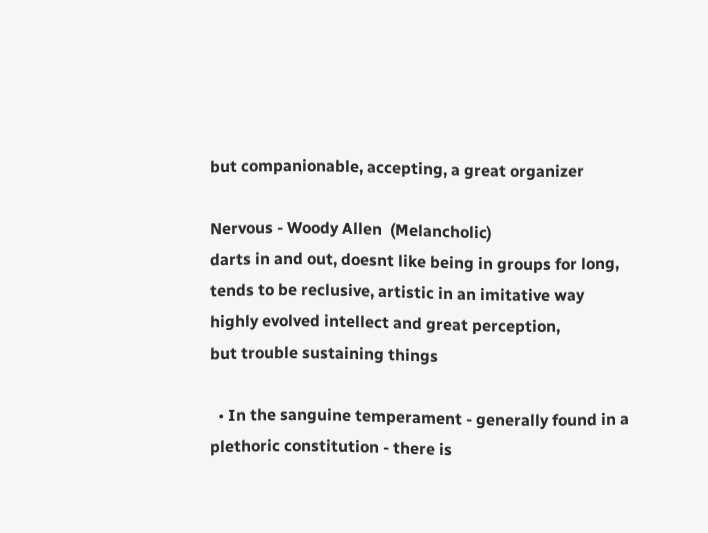but companionable, accepting, a great organizer

Nervous - Woody Allen  (Melancholic)
darts in and out, doesnt like being in groups for long,
tends to be reclusive, artistic in an imitative way
highly evolved intellect and great perception,
but trouble sustaining things

  • In the sanguine temperament - generally found in a plethoric constitution - there is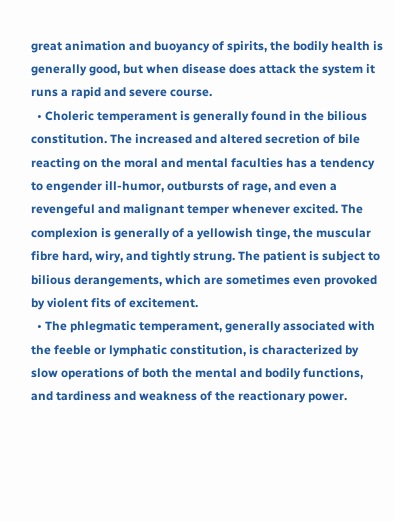great animation and buoyancy of spirits, the bodily health is generally good, but when disease does attack the system it runs a rapid and severe course.
  • Choleric temperament is generally found in the bilious constitution. The increased and altered secretion of bile reacting on the moral and mental faculties has a tendency to engender ill-humor, outbursts of rage, and even a revengeful and malignant temper whenever excited. The complexion is generally of a yellowish tinge, the muscular fibre hard, wiry, and tightly strung. The patient is subject to bilious derangements, which are sometimes even provoked by violent fits of excitement.
  • The phlegmatic temperament, generally associated with the feeble or lymphatic constitution, is characterized by slow operations of both the mental and bodily functions, and tardiness and weakness of the reactionary power.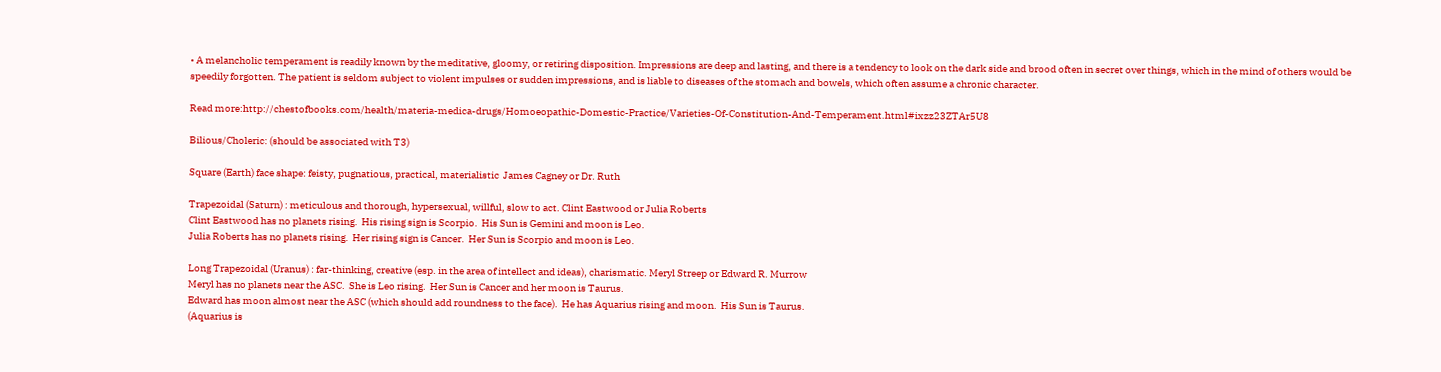• A melancholic temperament is readily known by the meditative, gloomy, or retiring disposition. Impressions are deep and lasting, and there is a tendency to look on the dark side and brood often in secret over things, which in the mind of others would be speedily forgotten. The patient is seldom subject to violent impulses or sudden impressions, and is liable to diseases of the stomach and bowels, which often assume a chronic character.

Read more:http://chestofbooks.com/health/materia-medica-drugs/Homoeopathic-Domestic-Practice/Varieties-Of-Constitution-And-Temperament.html#ixzz23ZTAr5U8

Bilious/Choleric: (should be associated with T3)

Square (Earth) face shape: feisty, pugnatious, practical, materialistic  James Cagney or Dr. Ruth

Trapezoidal (Saturn) : meticulous and thorough, hypersexual, willful, slow to act. Clint Eastwood or Julia Roberts
Clint Eastwood has no planets rising.  His rising sign is Scorpio.  His Sun is Gemini and moon is Leo.
Julia Roberts has no planets rising.  Her rising sign is Cancer.  Her Sun is Scorpio and moon is Leo.

Long Trapezoidal (Uranus) : far-thinking, creative (esp. in the area of intellect and ideas), charismatic. Meryl Streep or Edward R. Murrow
Meryl has no planets near the ASC.  She is Leo rising.  Her Sun is Cancer and her moon is Taurus.
Edward has moon almost near the ASC (which should add roundness to the face).  He has Aquarius rising and moon.  His Sun is Taurus.
(Aquarius is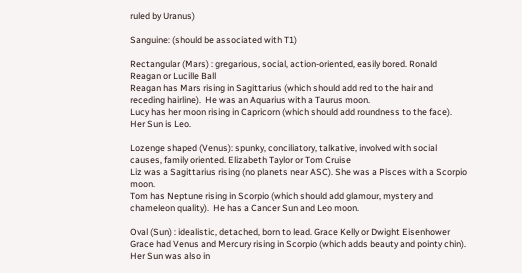ruled by Uranus)

Sanguine: (should be associated with T1)

Rectangular (Mars) : gregarious, social, action-oriented, easily bored. Ronald Reagan or Lucille Ball
Reagan has Mars rising in Sagittarius (which should add red to the hair and receding hairline).  He was an Aquarius with a Taurus moon.
Lucy has her moon rising in Capricorn (which should add roundness to the face). Her Sun is Leo.

Lozenge shaped (Venus): spunky, conciliatory, talkative, involved with social causes, family oriented. Elizabeth Taylor or Tom Cruise
Liz was a Sagittarius rising (no planets near ASC). She was a Pisces with a Scorpio moon.
Tom has Neptune rising in Scorpio (which should add glamour, mystery and chameleon quality).  He has a Cancer Sun and Leo moon.

Oval (Sun) : idealistic, detached, born to lead. Grace Kelly or Dwight Eisenhower
Grace had Venus and Mercury rising in Scorpio (which adds beauty and pointy chin).  Her Sun was also in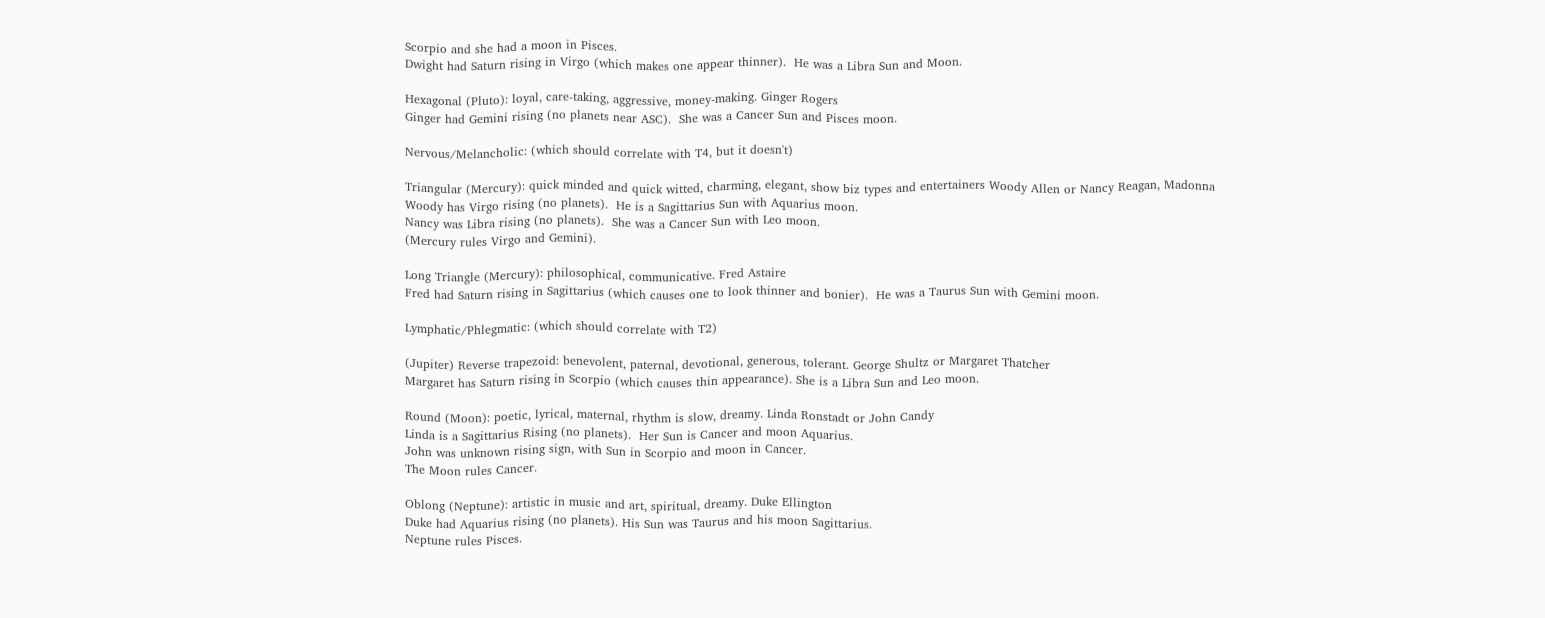Scorpio and she had a moon in Pisces.
Dwight had Saturn rising in Virgo (which makes one appear thinner).  He was a Libra Sun and Moon.

Hexagonal (Pluto): loyal, care-taking, aggressive, money-making. Ginger Rogers
Ginger had Gemini rising (no planets near ASC).  She was a Cancer Sun and Pisces moon.

Nervous/Melancholic: (which should correlate with T4, but it doesn't)

Triangular (Mercury): quick minded and quick witted, charming, elegant, show biz types and entertainers Woody Allen or Nancy Reagan, Madonna
Woody has Virgo rising (no planets).  He is a Sagittarius Sun with Aquarius moon.
Nancy was Libra rising (no planets).  She was a Cancer Sun with Leo moon.
(Mercury rules Virgo and Gemini).

Long Triangle (Mercury): philosophical, communicative. Fred Astaire
Fred had Saturn rising in Sagittarius (which causes one to look thinner and bonier).  He was a Taurus Sun with Gemini moon.

Lymphatic/Phlegmatic: (which should correlate with T2)

(Jupiter) Reverse trapezoid: benevolent, paternal, devotional, generous, tolerant. George Shultz or Margaret Thatcher
Margaret has Saturn rising in Scorpio (which causes thin appearance). She is a Libra Sun and Leo moon.

Round (Moon): poetic, lyrical, maternal, rhythm is slow, dreamy. Linda Ronstadt or John Candy
Linda is a Sagittarius Rising (no planets).  Her Sun is Cancer and moon Aquarius.
John was unknown rising sign, with Sun in Scorpio and moon in Cancer.
The Moon rules Cancer.

Oblong (Neptune): artistic in music and art, spiritual, dreamy. Duke Ellington
Duke had Aquarius rising (no planets). His Sun was Taurus and his moon Sagittarius.
Neptune rules Pisces.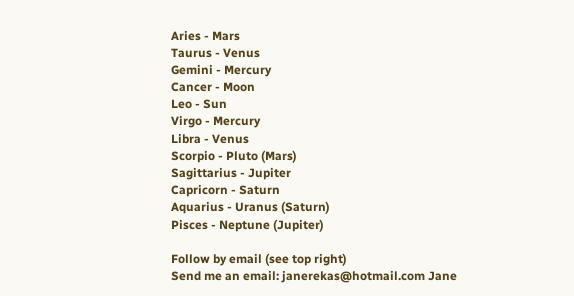Aries - Mars
Taurus - Venus
Gemini - Mercury
Cancer - Moon
Leo - Sun
Virgo - Mercury
Libra - Venus
Scorpio - Pluto (Mars)
Sagittarius - Jupiter
Capricorn - Saturn
Aquarius - Uranus (Saturn)
Pisces - Neptune (Jupiter)

Follow by email (see top right)
Send me an email: janerekas@hotmail.com Jane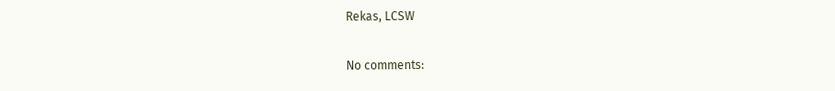Rekas, LCSW

No comments: